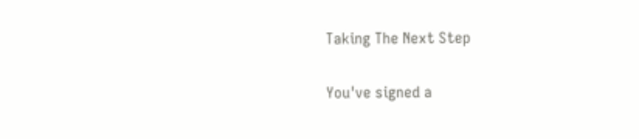Taking The Next Step

You've signed a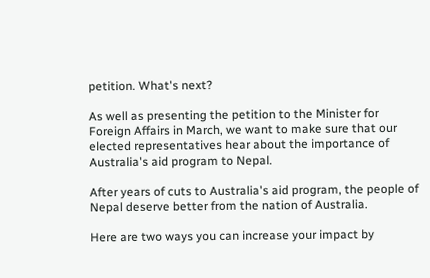petition. What's next?

As well as presenting the petition to the Minister for Foreign Affairs in March, we want to make sure that our elected representatives hear about the importance of Australia's aid program to Nepal.

After years of cuts to Australia's aid program, the people of Nepal deserve better from the nation of Australia.

Here are two ways you can increase your impact by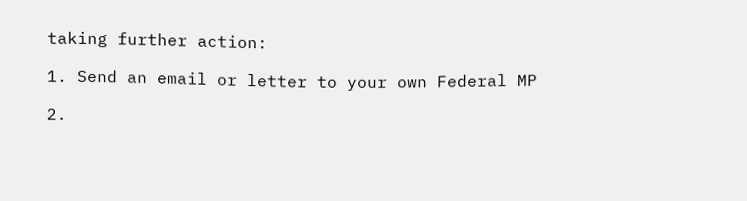taking further action:

1. Send an email or letter to your own Federal MP

2.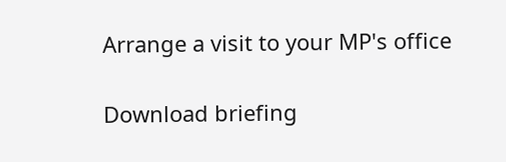Arrange a visit to your MP's office

Download briefing